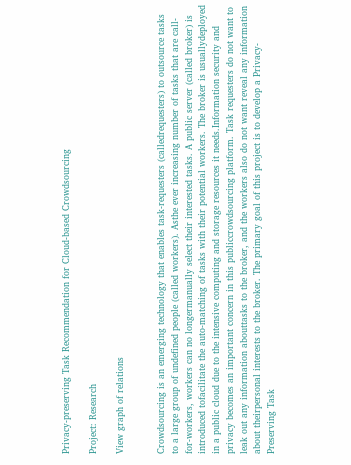Privacy-preserving Task Recommendation for Cloud-based Crowdsourcing

Project: Research

View graph of relations


Crowdsourcing is an emerging technology that enables task-requesters (calledrequesters) to outsource tasks to a large group of undefined people (called workers). Asthe ever increasing number of tasks that are call-for-workers, workers can no longermanually select their interested tasks. A public server (called broker) is introduced tofacilitate the auto-matching of tasks with their potential workers. The broker is usuallydeployed in a public cloud due to the intensive computing and storage resources it needs.Information security and privacy becomes an important concern in this publiccrowdsourcing platform. Task requesters do not want to leak out any information abouttasks to the broker, and the workers also do not want reveal any information about theirpersonal interests to the broker. The primary goal of this project is to develop a Privacy-Preserving Task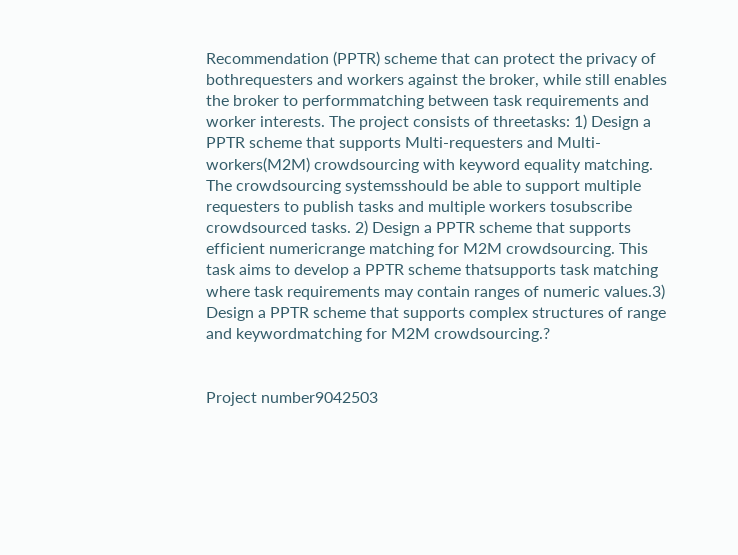Recommendation (PPTR) scheme that can protect the privacy of bothrequesters and workers against the broker, while still enables the broker to performmatching between task requirements and worker interests. The project consists of threetasks: 1) Design a PPTR scheme that supports Multi-requesters and Multi-workers(M2M) crowdsourcing with keyword equality matching. The crowdsourcing systemsshould be able to support multiple requesters to publish tasks and multiple workers tosubscribe crowdsourced tasks. 2) Design a PPTR scheme that supports efficient numericrange matching for M2M crowdsourcing. This task aims to develop a PPTR scheme thatsupports task matching where task requirements may contain ranges of numeric values.3) Design a PPTR scheme that supports complex structures of range and keywordmatching for M2M crowdsourcing.?


Project number9042503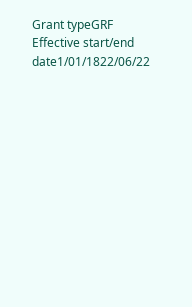Grant typeGRF
Effective start/end date1/01/1822/06/22